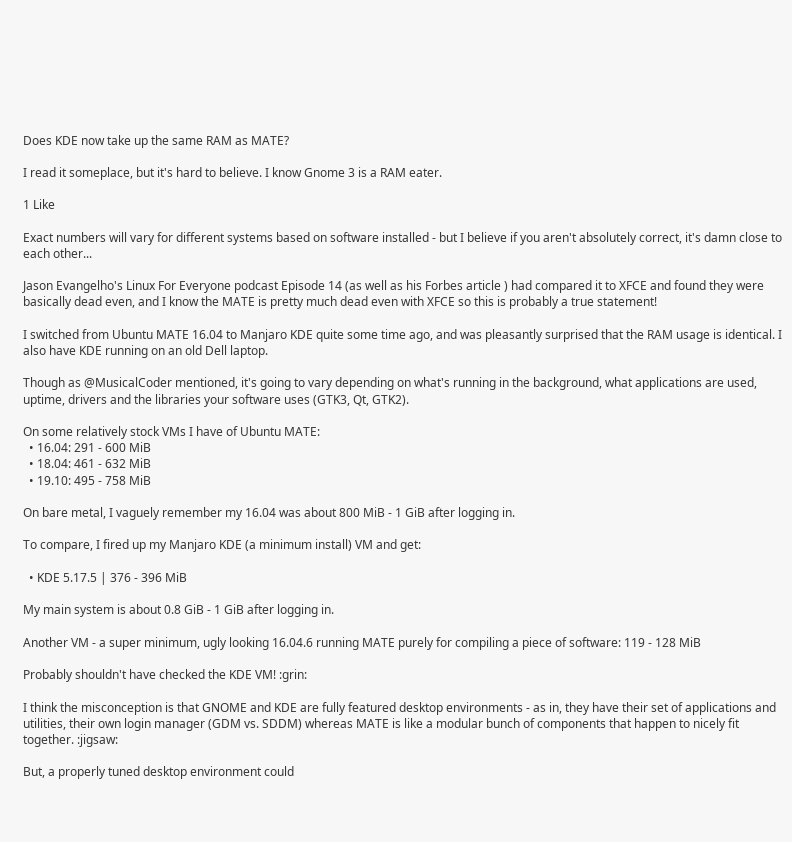Does KDE now take up the same RAM as MATE?

I read it someplace, but it's hard to believe. I know Gnome 3 is a RAM eater.

1 Like

Exact numbers will vary for different systems based on software installed - but I believe if you aren't absolutely correct, it's damn close to each other...

Jason Evangelho's Linux For Everyone podcast Episode 14 (as well as his Forbes article ) had compared it to XFCE and found they were basically dead even, and I know the MATE is pretty much dead even with XFCE so this is probably a true statement!

I switched from Ubuntu MATE 16.04 to Manjaro KDE quite some time ago, and was pleasantly surprised that the RAM usage is identical. I also have KDE running on an old Dell laptop.

Though as @MusicalCoder mentioned, it's going to vary depending on what's running in the background, what applications are used, uptime, drivers and the libraries your software uses (GTK3, Qt, GTK2).

On some relatively stock VMs I have of Ubuntu MATE:
  • 16.04: 291 - 600 MiB
  • 18.04: 461 - 632 MiB
  • 19.10: 495 - 758 MiB

On bare metal, I vaguely remember my 16.04 was about 800 MiB - 1 GiB after logging in.

To compare, I fired up my Manjaro KDE (a minimum install) VM and get:

  • KDE 5.17.5 | 376 - 396 MiB

My main system is about 0.8 GiB - 1 GiB after logging in.

Another VM - a super minimum, ugly looking 16.04.6 running MATE purely for compiling a piece of software: 119 - 128 MiB

Probably shouldn't have checked the KDE VM! :grin:

I think the misconception is that GNOME and KDE are fully featured desktop environments - as in, they have their set of applications and utilities, their own login manager (GDM vs. SDDM) whereas MATE is like a modular bunch of components that happen to nicely fit together. :jigsaw:

But, a properly tuned desktop environment could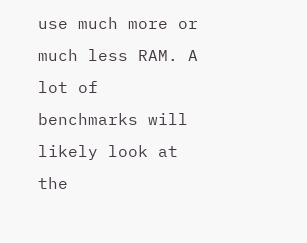use much more or much less RAM. A lot of benchmarks will likely look at the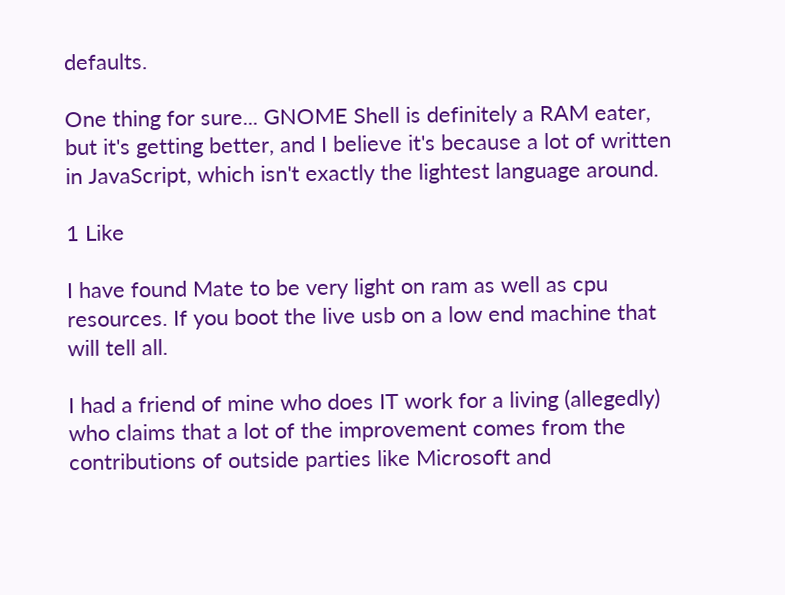defaults.

One thing for sure... GNOME Shell is definitely a RAM eater, but it's getting better, and I believe it's because a lot of written in JavaScript, which isn't exactly the lightest language around.

1 Like

I have found Mate to be very light on ram as well as cpu resources. If you boot the live usb on a low end machine that will tell all.

I had a friend of mine who does IT work for a living (allegedly) who claims that a lot of the improvement comes from the contributions of outside parties like Microsoft and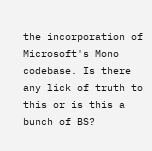the incorporation of Microsoft's Mono codebase. Is there any lick of truth to this or is this a bunch of BS?